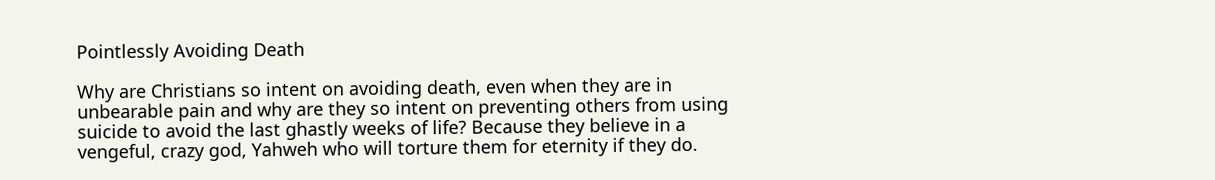Pointlessly Avoiding Death

Why are Christians so intent on avoiding death, even when they are in unbearable pain and why are they so intent on preventing others from using suicide to avoid the last ghastly weeks of life? Because they believe in a vengeful, crazy god, Yahweh who will torture them for eternity if they do.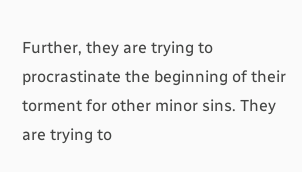Further, they are trying to procrastinate the beginning of their torment for other minor sins. They are trying to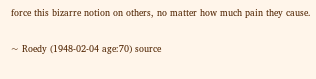force this bizarre notion on others, no matter how much pain they cause.

~ Roedy (1948-02-04 age:70) source